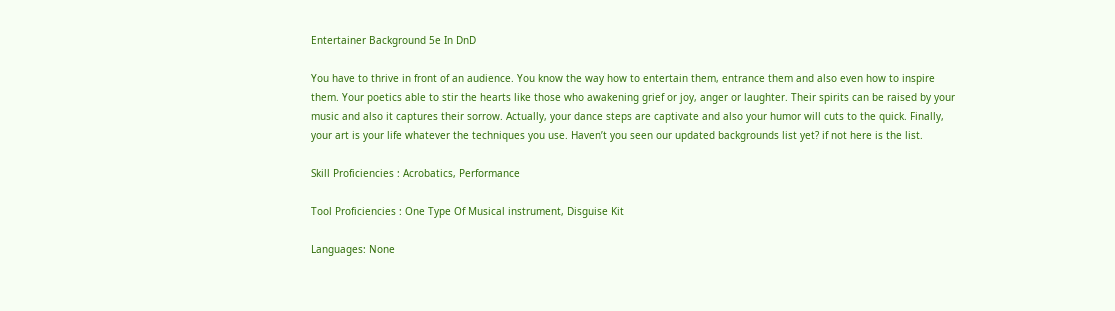Entertainer Background 5e In DnD

You have to thrive in front of an audience. You know the way how to entertain them, entrance them and also even how to inspire them. Your poetics able to stir the hearts like those who awakening grief or joy, anger or laughter. Their spirits can be raised by your music and also it captures their sorrow. Actually, your dance steps are captivate and also your humor will cuts to the quick. Finally, your art is your life whatever the techniques you use. Haven’t you seen our updated backgrounds list yet? if not here is the list.

Skill Proficiencies : Acrobatics, Performance

Tool Proficiencies : One Type Of Musical instrument, Disguise Kit

Languages: None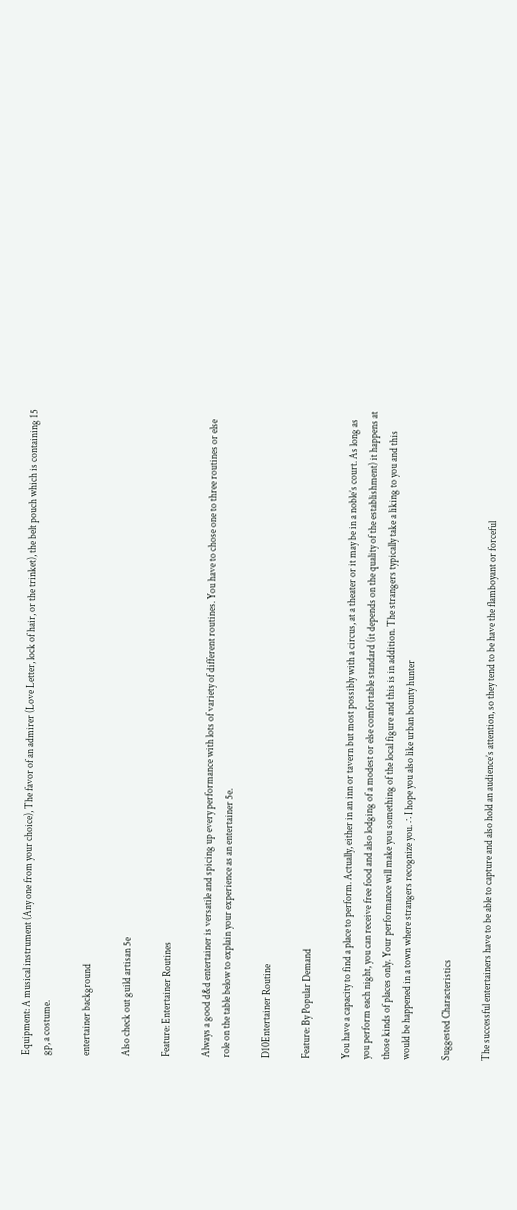Equipment: A musical instrument (Any one from your choice), The favor of an admirer (Love Letter, lock of hair, or the trinket), the belt pouch which is containing 15 gp, a costume.

entertainer background

Also check out guild artisan 5e

Feature: Entertainer Routines

Always a good d&d entertainer is versatile and spicing up every performance with lots of variety of different routines. You have to chose one to three routines or else role on the table below to explain your experience as an entertainer 5e.

D10Entertainer Routine

Feature: By Popular Demand

You have a capacity to find a place to perform. Actually, either in an inn or tavern but most possibly with a circus, at a theater or it may be in a noble’s court. As long as you perform each night, you can receive free food and also lodging of a modest or else comfortable standard (it depends on the quality of the establishment) it happens at those kinds of places only. Your performance will make you something of the local figure and this is in addition. The strangers typically take a liking to you and this would be happened in a town where strangers recognize you. ∴ I hope you also like urban bounty hunter

Suggested Characteristics

The successful entertainers have to be able to capture and also hold an audience’s attention, so they tend to be have the flamboyant or forceful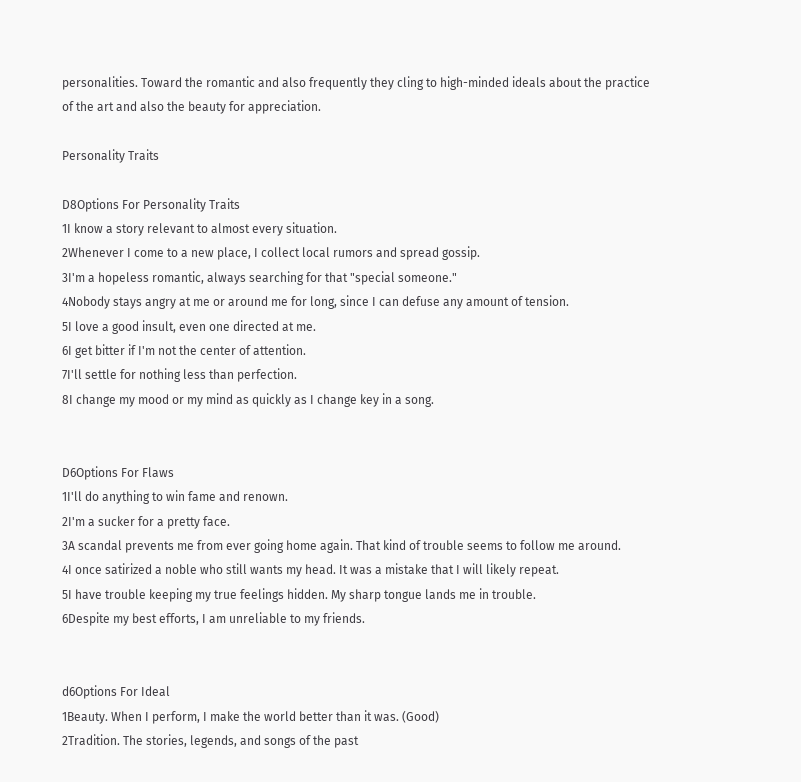personalities. Toward the romantic and also frequently they cling to high-minded ideals about the practice of the art and also the beauty for appreciation.

Personality Traits

D8Options For Personality Traits
1I know a story relevant to almost every situation.
2Whenever I come to a new place, I collect local rumors and spread gossip.
3I'm a hopeless romantic, always searching for that "special someone."
4Nobody stays angry at me or around me for long, since I can defuse any amount of tension.
5I love a good insult, even one directed at me.
6I get bitter if I'm not the center of attention.
7I'll settle for nothing less than perfection.
8I change my mood or my mind as quickly as I change key in a song.


D6Options For Flaws
1I'll do anything to win fame and renown.
2I'm a sucker for a pretty face.
3A scandal prevents me from ever going home again. That kind of trouble seems to follow me around.
4I once satirized a noble who still wants my head. It was a mistake that I will likely repeat.
5I have trouble keeping my true feelings hidden. My sharp tongue lands me in trouble.
6Despite my best efforts, I am unreliable to my friends.


d6Options For Ideal
1Beauty. When I perform, I make the world better than it was. (Good)
2Tradition. The stories, legends, and songs of the past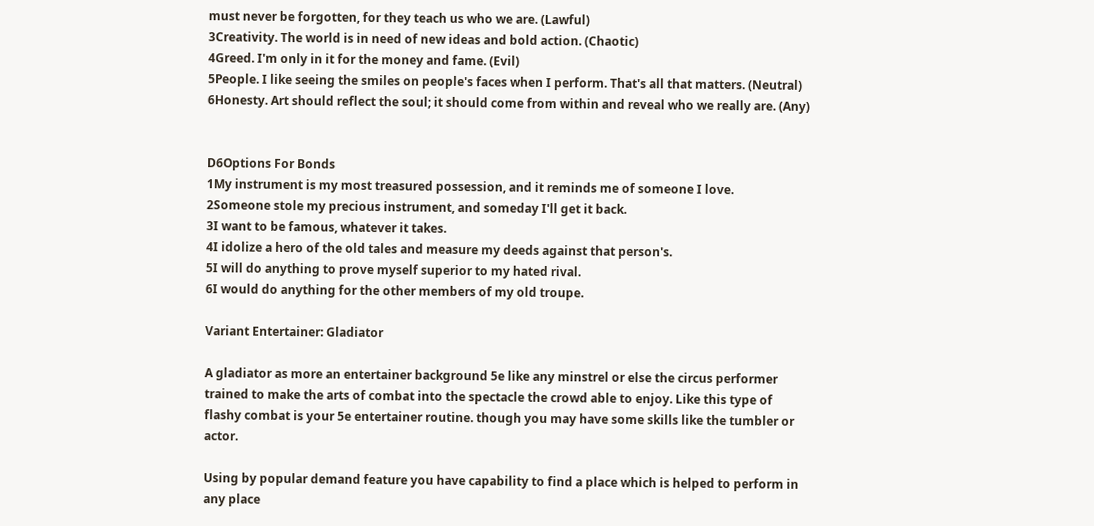must never be forgotten, for they teach us who we are. (Lawful)
3Creativity. The world is in need of new ideas and bold action. (Chaotic)
4Greed. I'm only in it for the money and fame. (Evil)
5People. I like seeing the smiles on people's faces when I perform. That's all that matters. (Neutral)
6Honesty. Art should reflect the soul; it should come from within and reveal who we really are. (Any)


D6Options For Bonds
1My instrument is my most treasured possession, and it reminds me of someone I love.
2Someone stole my precious instrument, and someday I'll get it back.
3I want to be famous, whatever it takes.
4I idolize a hero of the old tales and measure my deeds against that person's.
5I will do anything to prove myself superior to my hated rival.
6I would do anything for the other members of my old troupe.

Variant Entertainer: Gladiator

A gladiator as more an entertainer background 5e like any minstrel or else the circus performer trained to make the arts of combat into the spectacle the crowd able to enjoy. Like this type of flashy combat is your 5e entertainer routine. though you may have some skills like the tumbler or actor.

Using by popular demand feature you have capability to find a place which is helped to perform in any place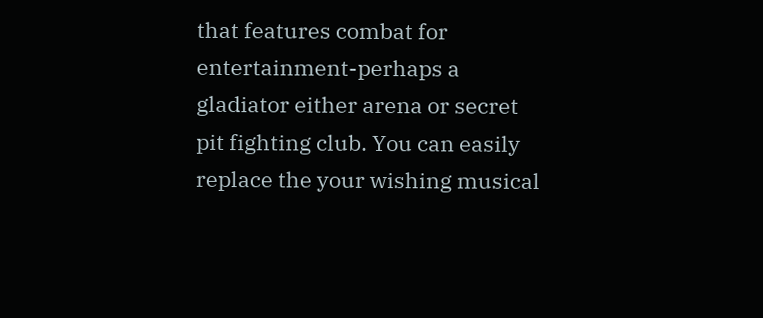that features combat for entertainment-perhaps a gladiator either arena or secret pit fighting club. You can easily replace the your wishing musical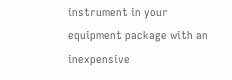instrument in your equipment package with an inexpensive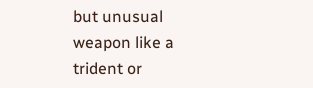but unusual weapon like a trident or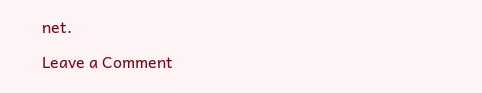net.

Leave a Comment